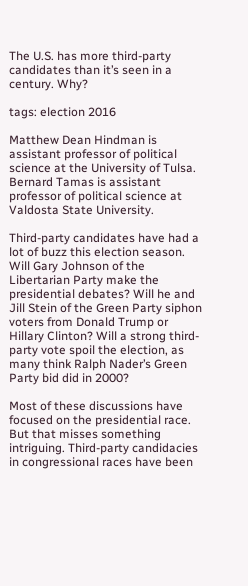The U.S. has more third-party candidates than it’s seen in a century. Why?

tags: election 2016

Matthew Dean Hindman is assistant professor of political science at the University of Tulsa.  Bernard Tamas is assistant professor of political science at Valdosta State University.

Third-party candidates have had a lot of buzz this election season. Will Gary Johnson of the Libertarian Party make the presidential debates? Will he and Jill Stein of the Green Party siphon voters from Donald Trump or Hillary Clinton? Will a strong third-party vote spoil the election, as many think Ralph Nader’s Green Party bid did in 2000?

Most of these discussions have focused on the presidential race. But that misses something intriguing. Third-party candidacies in congressional races have been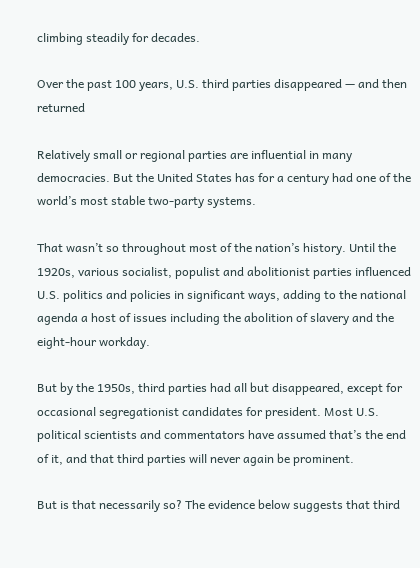climbing steadily for decades.

Over the past 100 years, U.S. third parties disappeared — and then returned

Relatively small or regional parties are influential in many democracies. But the United States has for a century had one of the world’s most stable two-party systems.

That wasn’t so throughout most of the nation’s history. Until the 1920s, various socialist, populist and abolitionist parties influenced U.S. politics and policies in significant ways, adding to the national agenda a host of issues including the abolition of slavery and the eight-hour workday.

But by the 1950s, third parties had all but disappeared, except for occasional segregationist candidates for president. Most U.S. political scientists and commentators have assumed that’s the end of it, and that third parties will never again be prominent.

But is that necessarily so? The evidence below suggests that third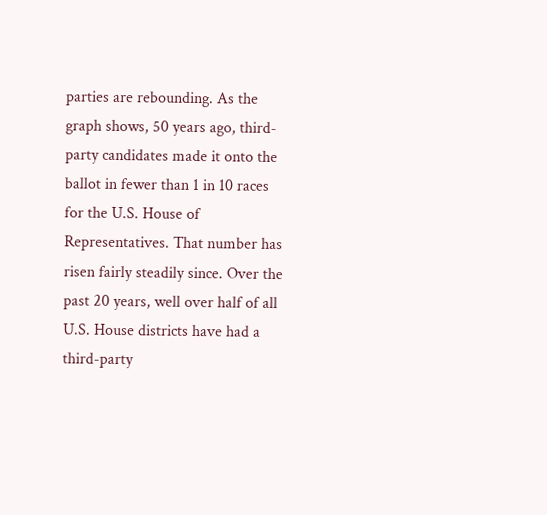parties are rebounding. As the graph shows, 50 years ago, third-party candidates made it onto the ballot in fewer than 1 in 10 races for the U.S. House of Representatives. That number has risen fairly steadily since. Over the past 20 years, well over half of all U.S. House districts have had a third-party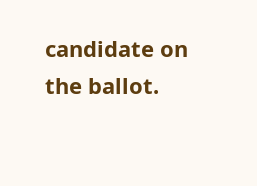candidate on the ballot.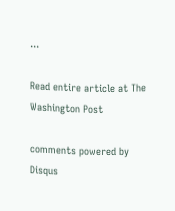...

Read entire article at The Washington Post

comments powered by Disqus